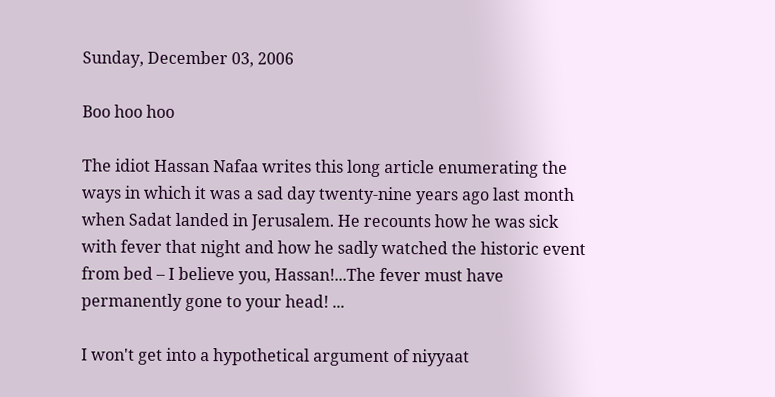Sunday, December 03, 2006

Boo hoo hoo

The idiot Hassan Nafaa writes this long article enumerating the ways in which it was a sad day twenty-nine years ago last month when Sadat landed in Jerusalem. He recounts how he was sick with fever that night and how he sadly watched the historic event from bed – I believe you, Hassan!...The fever must have permanently gone to your head! ...

I won't get into a hypothetical argument of niyyaat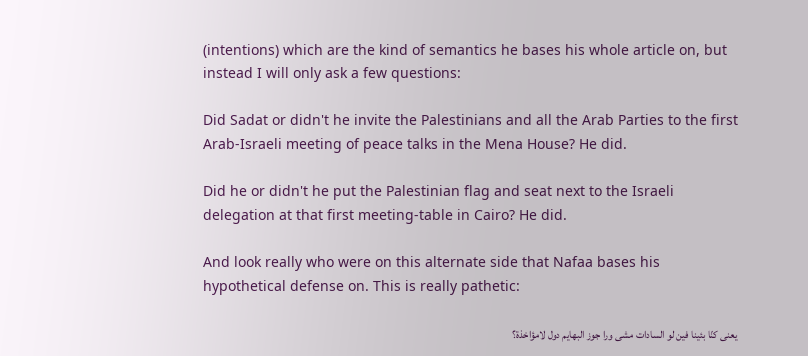(intentions) which are the kind of semantics he bases his whole article on, but instead I will only ask a few questions:

Did Sadat or didn't he invite the Palestinians and all the Arab Parties to the first Arab-Israeli meeting of peace talks in the Mena House? He did.

Did he or didn't he put the Palestinian flag and seat next to the Israeli delegation at that first meeting-table in Cairo? He did.

And look really who were on this alternate side that Nafaa bases his hypothetical defense on. This is really pathetic:

يعنى كنّا بئينا فين لو السادات مشى ورا جوز البهايم دول لامؤاخذة؟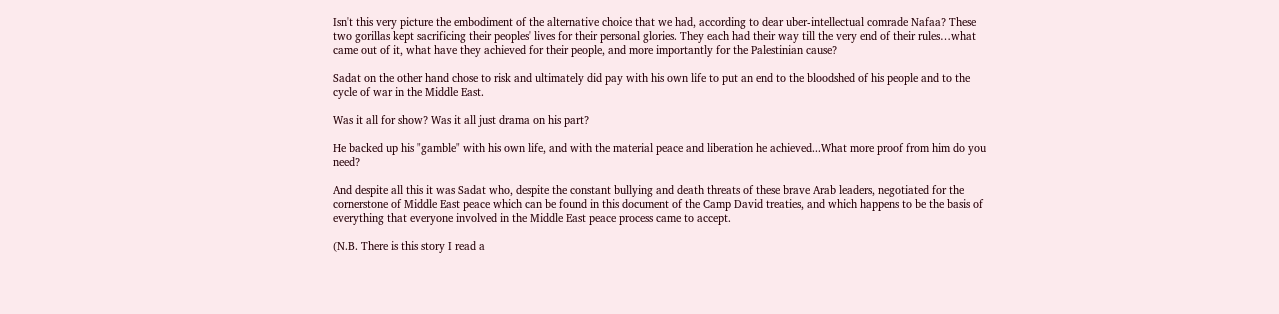Isn't this very picture the embodiment of the alternative choice that we had, according to dear uber-intellectual comrade Nafaa? These two gorillas kept sacrificing their peoples' lives for their personal glories. They each had their way till the very end of their rules…what came out of it, what have they achieved for their people, and more importantly for the Palestinian cause?

Sadat on the other hand chose to risk and ultimately did pay with his own life to put an end to the bloodshed of his people and to the cycle of war in the Middle East.

Was it all for show? Was it all just drama on his part?

He backed up his "gamble" with his own life, and with the material peace and liberation he achieved...What more proof from him do you need?

And despite all this it was Sadat who, despite the constant bullying and death threats of these brave Arab leaders, negotiated for the cornerstone of Middle East peace which can be found in this document of the Camp David treaties, and which happens to be the basis of everything that everyone involved in the Middle East peace process came to accept.

(N.B. There is this story I read a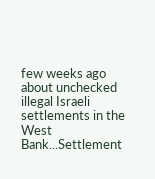few weeks ago about unchecked illegal Israeli settlements in the West Bank...Settlement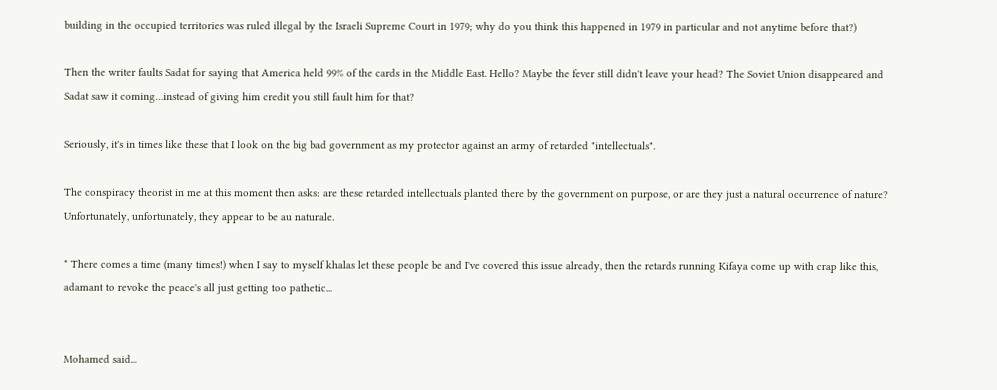building in the occupied territories was ruled illegal by the Israeli Supreme Court in 1979; why do you think this happened in 1979 in particular and not anytime before that?)

Then the writer faults Sadat for saying that America held 99% of the cards in the Middle East. Hello? Maybe the fever still didn't leave your head? The Soviet Union disappeared and Sadat saw it coming…instead of giving him credit you still fault him for that?

Seriously, it's in times like these that I look on the big bad government as my protector against an army of retarded "intellectuals".

The conspiracy theorist in me at this moment then asks: are these retarded intellectuals planted there by the government on purpose, or are they just a natural occurrence of nature? Unfortunately, unfortunately, they appear to be au naturale.

* There comes a time (many times!) when I say to myself khalas let these people be and I've covered this issue already, then the retards running Kifaya come up with crap like this, adamant to revoke the peace's all just getting too pathetic...


Mohamed said...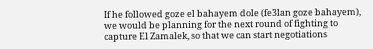If he followed goze el bahayem dole (fe3lan goze bahayem), we would be planning for the next round of fighting to capture El Zamalek, so that we can start negotiations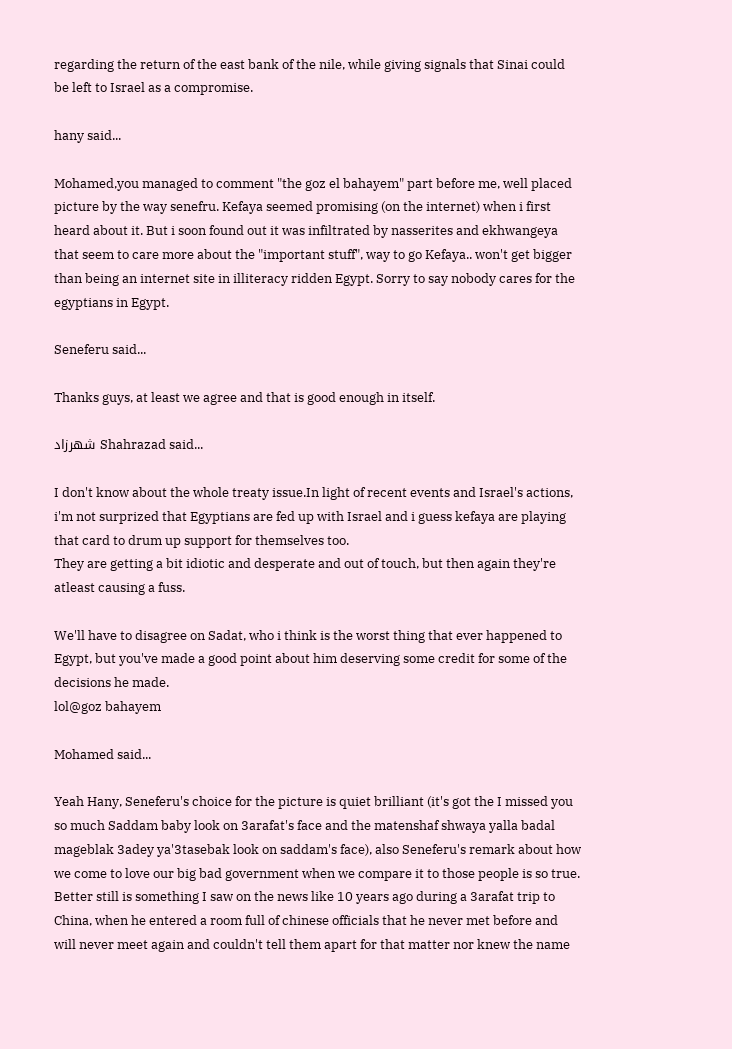regarding the return of the east bank of the nile, while giving signals that Sinai could be left to Israel as a compromise.

hany said...

Mohamed,you managed to comment "the goz el bahayem" part before me, well placed picture by the way senefru. Kefaya seemed promising (on the internet) when i first heard about it. But i soon found out it was infiltrated by nasserites and ekhwangeya that seem to care more about the "important stuff", way to go Kefaya.. won't get bigger than being an internet site in illiteracy ridden Egypt. Sorry to say nobody cares for the egyptians in Egypt.

Seneferu said...

Thanks guys, at least we agree and that is good enough in itself.

شهرزاد Shahrazad said...

I don't know about the whole treaty issue.In light of recent events and Israel's actions, i'm not surprized that Egyptians are fed up with Israel and i guess kefaya are playing that card to drum up support for themselves too.
They are getting a bit idiotic and desperate and out of touch, but then again they're atleast causing a fuss.

We'll have to disagree on Sadat, who i think is the worst thing that ever happened to Egypt, but you've made a good point about him deserving some credit for some of the decisions he made.
lol@goz bahayem

Mohamed said...

Yeah Hany, Seneferu's choice for the picture is quiet brilliant (it's got the I missed you so much Saddam baby look on 3arafat's face and the matenshaf shwaya yalla badal mageblak 3adey ya'3tasebak look on saddam's face), also Seneferu's remark about how we come to love our big bad government when we compare it to those people is so true.
Better still is something I saw on the news like 10 years ago during a 3arafat trip to China, when he entered a room full of chinese officials that he never met before and will never meet again and couldn't tell them apart for that matter nor knew the name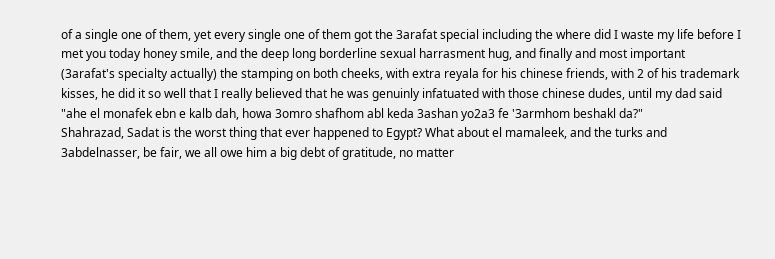of a single one of them, yet every single one of them got the 3arafat special including the where did I waste my life before I met you today honey smile, and the deep long borderline sexual harrasment hug, and finally and most important (3arafat's specialty actually) the stamping on both cheeks, with extra reyala for his chinese friends, with 2 of his trademark kisses, he did it so well that I really believed that he was genuinly infatuated with those chinese dudes, until my dad said "ahe el monafek ebn e kalb dah, howa 3omro shafhom abl keda 3ashan yo2a3 fe '3armhom beshakl da?"
Shahrazad, Sadat is the worst thing that ever happened to Egypt? What about el mamaleek, and the turks and 3abdelnasser, be fair, we all owe him a big debt of gratitude, no matter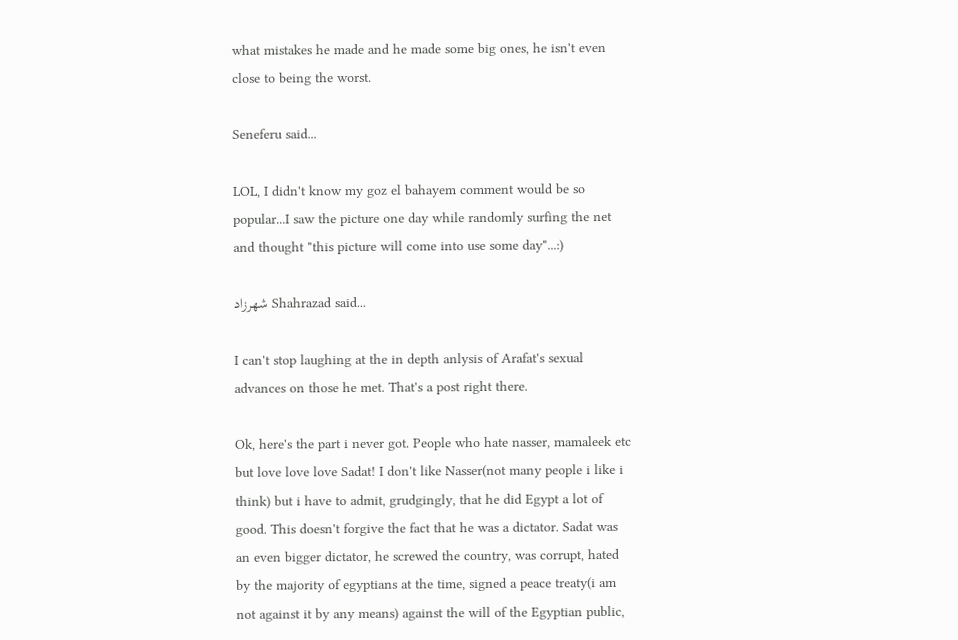what mistakes he made and he made some big ones, he isn't even close to being the worst.

Seneferu said...

LOL, I didn't know my goz el bahayem comment would be so popular...I saw the picture one day while randomly surfing the net and thought "this picture will come into use some day"...:)

شهرزاد Shahrazad said...

I can't stop laughing at the in depth anlysis of Arafat's sexual advances on those he met. That's a post right there.

Ok, here's the part i never got. People who hate nasser, mamaleek etc but love love love Sadat! I don't like Nasser(not many people i like i think) but i have to admit, grudgingly, that he did Egypt a lot of good. This doesn't forgive the fact that he was a dictator. Sadat was an even bigger dictator, he screwed the country, was corrupt, hated by the majority of egyptians at the time, signed a peace treaty(i am not against it by any means) against the will of the Egyptian public,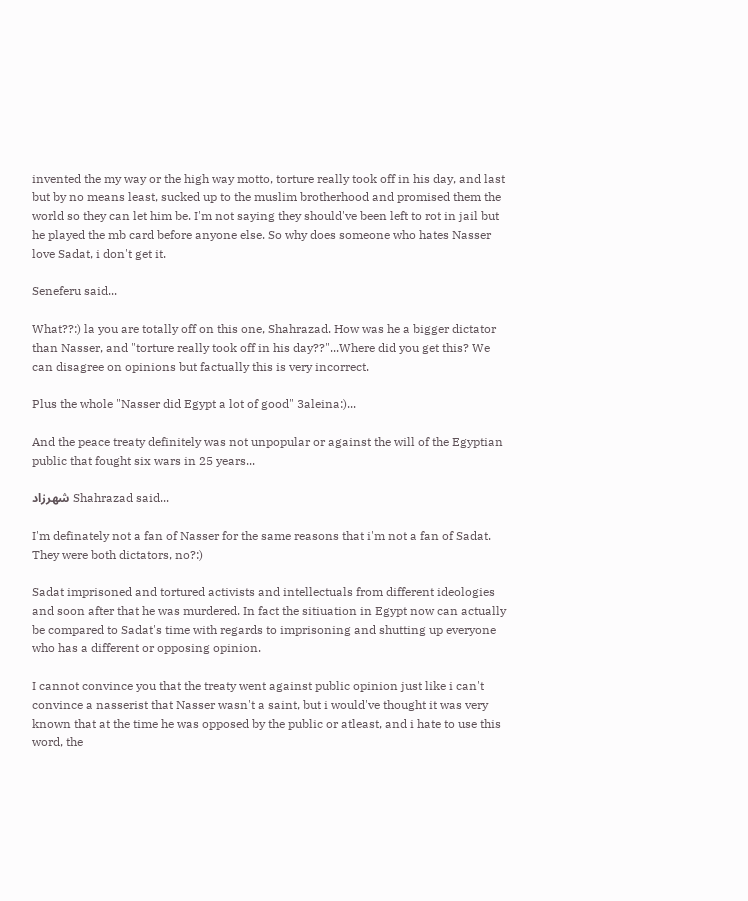invented the my way or the high way motto, torture really took off in his day, and last but by no means least, sucked up to the muslim brotherhood and promised them the world so they can let him be. I'm not saying they should've been left to rot in jail but he played the mb card before anyone else. So why does someone who hates Nasser love Sadat, i don't get it.

Seneferu said...

What??:) la you are totally off on this one, Shahrazad. How was he a bigger dictator than Nasser, and "torture really took off in his day??"...Where did you get this? We can disagree on opinions but factually this is very incorrect.

Plus the whole "Nasser did Egypt a lot of good" 3aleina:)...

And the peace treaty definitely was not unpopular or against the will of the Egyptian public that fought six wars in 25 years...

شهرزاد Shahrazad said...

I'm definately not a fan of Nasser for the same reasons that i'm not a fan of Sadat. They were both dictators, no?:)

Sadat imprisoned and tortured activists and intellectuals from different ideologies and soon after that he was murdered. In fact the sitiuation in Egypt now can actually be compared to Sadat's time with regards to imprisoning and shutting up everyone who has a different or opposing opinion.

I cannot convince you that the treaty went against public opinion just like i can't convince a nasserist that Nasser wasn't a saint, but i would've thought it was very known that at the time he was opposed by the public or atleast, and i hate to use this word, the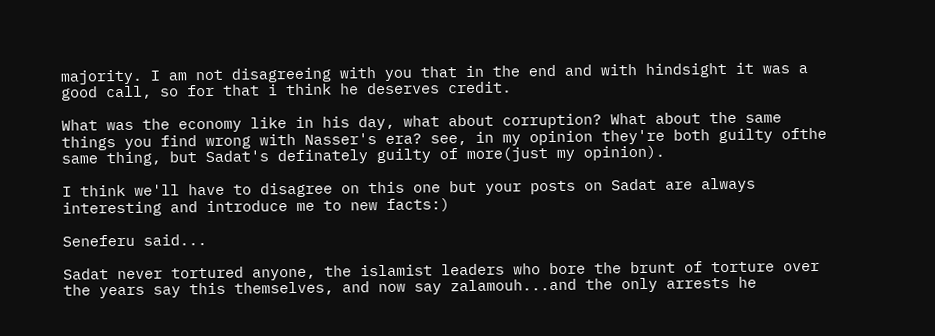majority. I am not disagreeing with you that in the end and with hindsight it was a good call, so for that i think he deserves credit.

What was the economy like in his day, what about corruption? What about the same things you find wrong with Nasser's era? see, in my opinion they're both guilty ofthe same thing, but Sadat's definately guilty of more(just my opinion).

I think we'll have to disagree on this one but your posts on Sadat are always interesting and introduce me to new facts:)

Seneferu said...

Sadat never tortured anyone, the islamist leaders who bore the brunt of torture over the years say this themselves, and now say zalamouh...and the only arrests he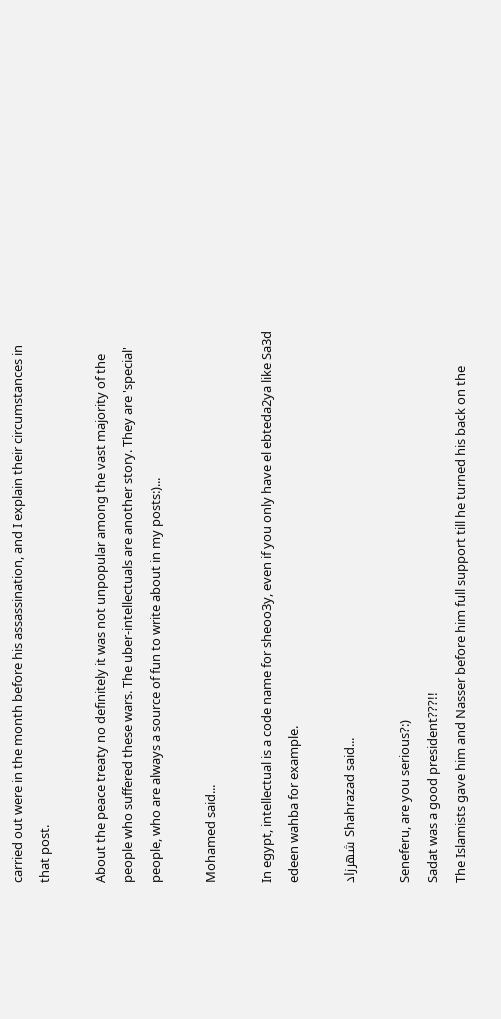carried out were in the month before his assassination, and I explain their circumstances in that post.

About the peace treaty no definitely it was not unpopular among the vast majority of the people who suffered these wars. The uber-intellectuals are another story. They are 'special' people, who are always a source of fun to write about in my posts:)...

Mohamed said...

In egypt, intellectual is a code name for sheoo3y, even if you only have el ebteda2ya like Sa3d edeen wahba for example.

شهرزاد Shahrazad said...

Seneferu, are you serious?:)
Sadat was a good president???!!
The Islamists gave him and Nasser before him full support till he turned his back on the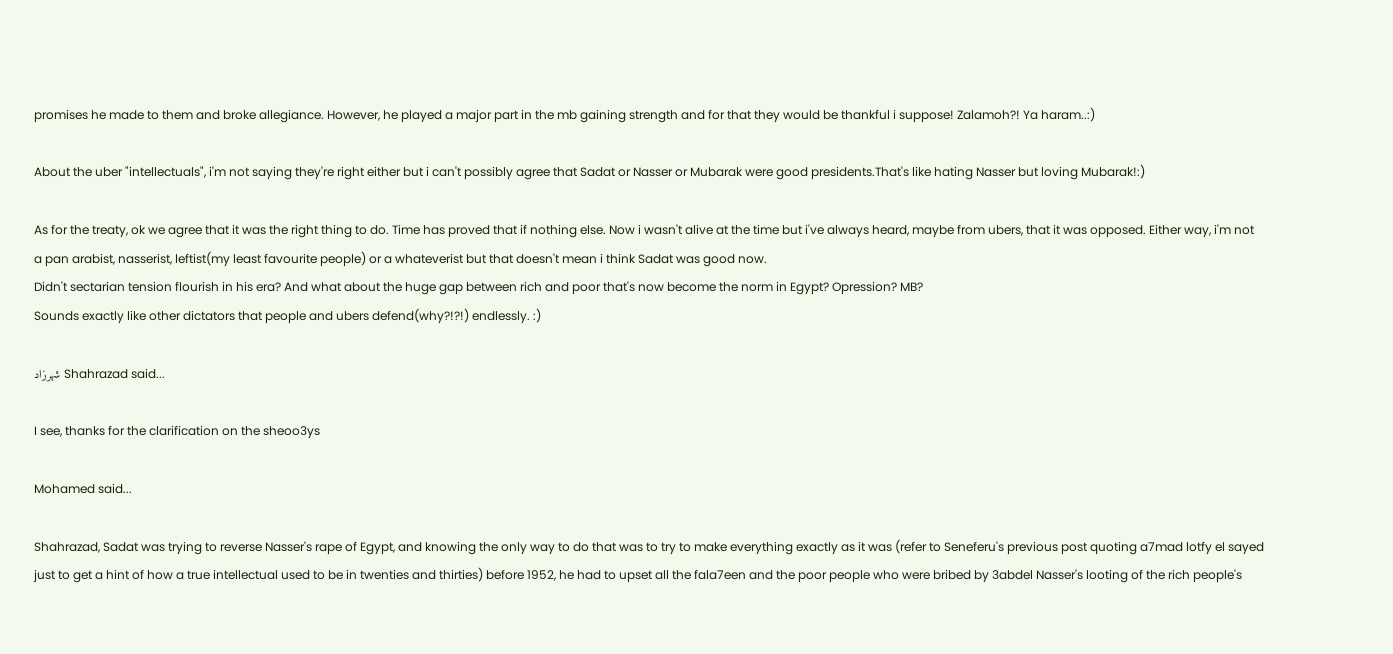promises he made to them and broke allegiance. However, he played a major part in the mb gaining strength and for that they would be thankful i suppose! Zalamoh?! Ya haram..:)

About the uber "intellectuals", i'm not saying they're right either but i can't possibly agree that Sadat or Nasser or Mubarak were good presidents.That's like hating Nasser but loving Mubarak!:)

As for the treaty, ok we agree that it was the right thing to do. Time has proved that if nothing else. Now i wasn't alive at the time but i've always heard, maybe from ubers, that it was opposed. Either way, i'm not a pan arabist, nasserist, leftist(my least favourite people) or a whateverist but that doesn't mean i think Sadat was good now.
Didn't sectarian tension flourish in his era? And what about the huge gap between rich and poor that's now become the norm in Egypt? Opression? MB?
Sounds exactly like other dictators that people and ubers defend(why?!?!) endlessly. :)

شهرزاد Shahrazad said...

I see, thanks for the clarification on the sheoo3ys

Mohamed said...

Shahrazad, Sadat was trying to reverse Nasser's rape of Egypt, and knowing the only way to do that was to try to make everything exactly as it was (refer to Seneferu's previous post quoting a7mad lotfy el sayed just to get a hint of how a true intellectual used to be in twenties and thirties) before 1952, he had to upset all the fala7een and the poor people who were bribed by 3abdel Nasser's looting of the rich people's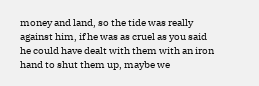money and land, so the tide was really against him, if he was as cruel as you said he could have dealt with them with an iron hand to shut them up, maybe we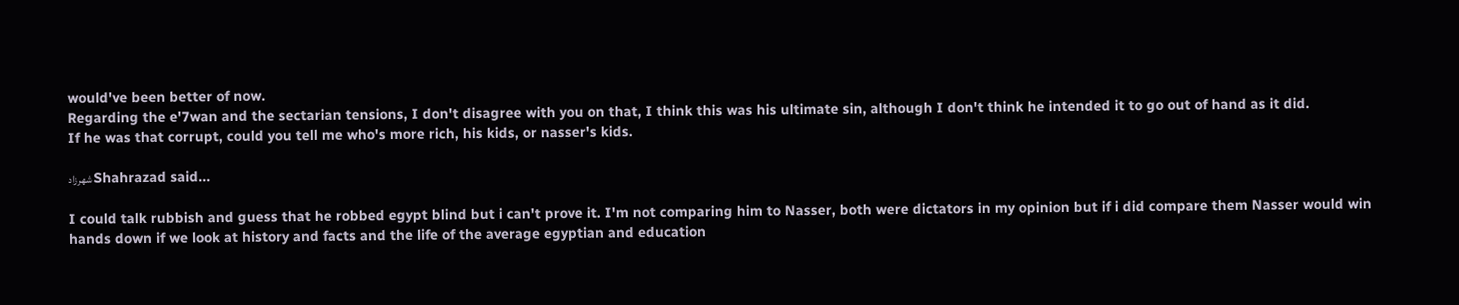would've been better of now.
Regarding the e'7wan and the sectarian tensions, I don't disagree with you on that, I think this was his ultimate sin, although I don't think he intended it to go out of hand as it did.
If he was that corrupt, could you tell me who's more rich, his kids, or nasser's kids.

شهرزاد Shahrazad said...

I could talk rubbish and guess that he robbed egypt blind but i can't prove it. I'm not comparing him to Nasser, both were dictators in my opinion but if i did compare them Nasser would win hands down if we look at history and facts and the life of the average egyptian and education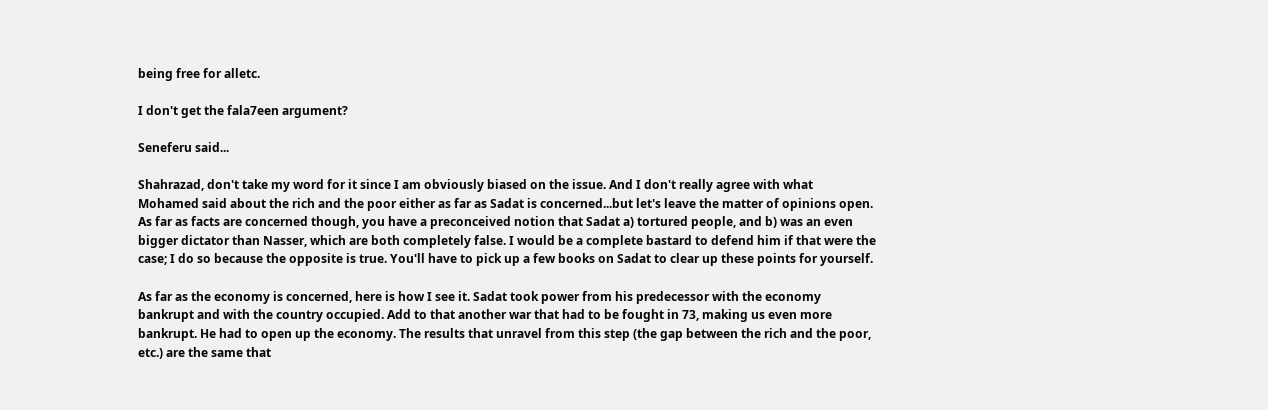being free for alletc.

I don't get the fala7een argument?

Seneferu said...

Shahrazad, don't take my word for it since I am obviously biased on the issue. And I don't really agree with what Mohamed said about the rich and the poor either as far as Sadat is concerned...but let's leave the matter of opinions open. As far as facts are concerned though, you have a preconceived notion that Sadat a) tortured people, and b) was an even bigger dictator than Nasser, which are both completely false. I would be a complete bastard to defend him if that were the case; I do so because the opposite is true. You'll have to pick up a few books on Sadat to clear up these points for yourself.

As far as the economy is concerned, here is how I see it. Sadat took power from his predecessor with the economy bankrupt and with the country occupied. Add to that another war that had to be fought in 73, making us even more bankrupt. He had to open up the economy. The results that unravel from this step (the gap between the rich and the poor, etc.) are the same that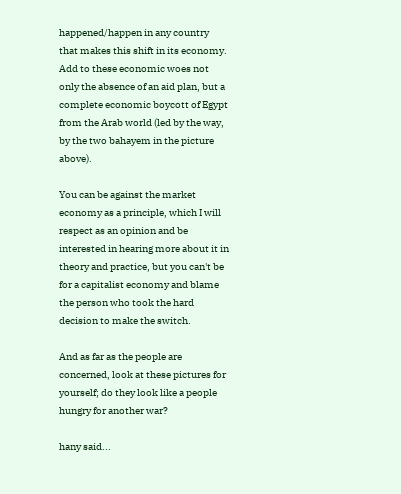happened/happen in any country that makes this shift in its economy. Add to these economic woes not only the absence of an aid plan, but a complete economic boycott of Egypt from the Arab world (led by the way, by the two bahayem in the picture above).

You can be against the market economy as a principle, which I will respect as an opinion and be interested in hearing more about it in theory and practice, but you can't be for a capitalist economy and blame the person who took the hard decision to make the switch.

And as far as the people are concerned, look at these pictures for yourself; do they look like a people hungry for another war?

hany said...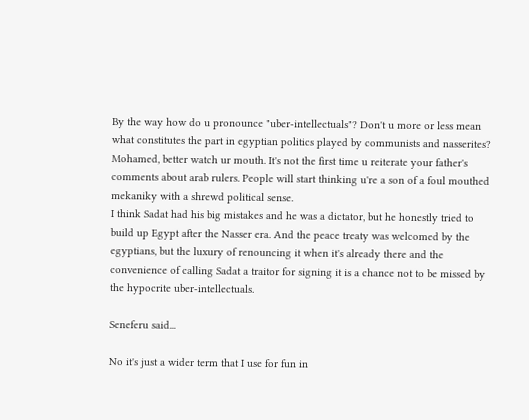By the way how do u pronounce "uber-intellectuals"? Don't u more or less mean what constitutes the part in egyptian politics played by communists and nasserites?
Mohamed, better watch ur mouth. It's not the first time u reiterate your father's comments about arab rulers. People will start thinking u're a son of a foul mouthed mekaniky with a shrewd political sense.
I think Sadat had his big mistakes and he was a dictator, but he honestly tried to build up Egypt after the Nasser era. And the peace treaty was welcomed by the egyptians, but the luxury of renouncing it when it's already there and the convenience of calling Sadat a traitor for signing it is a chance not to be missed by the hypocrite uber-intellectuals.

Seneferu said...

No it's just a wider term that I use for fun in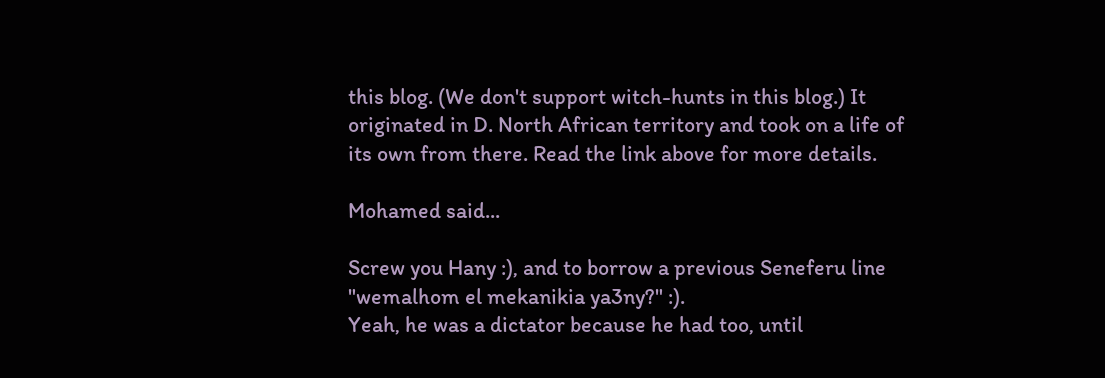this blog. (We don't support witch-hunts in this blog.) It originated in D. North African territory and took on a life of its own from there. Read the link above for more details.

Mohamed said...

Screw you Hany :), and to borrow a previous Seneferu line "wemalhom el mekanikia ya3ny?" :).
Yeah, he was a dictator because he had too, until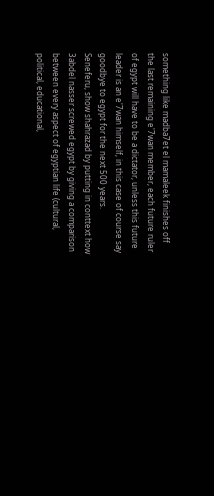something like madba7et el mamaleek finishes off the last remaining e'7wan member, each future ruler of egypt will have to be a dictator, unless this future leader is an e'7wan himself, in this case of course say goodbye to egypt for the next 500 years.
Seneferu, show shahrazad by putting in conttext how 3abdel nasser screwed egypt by giving a comparison between every aspect of egyptian life (cultural, political, educational,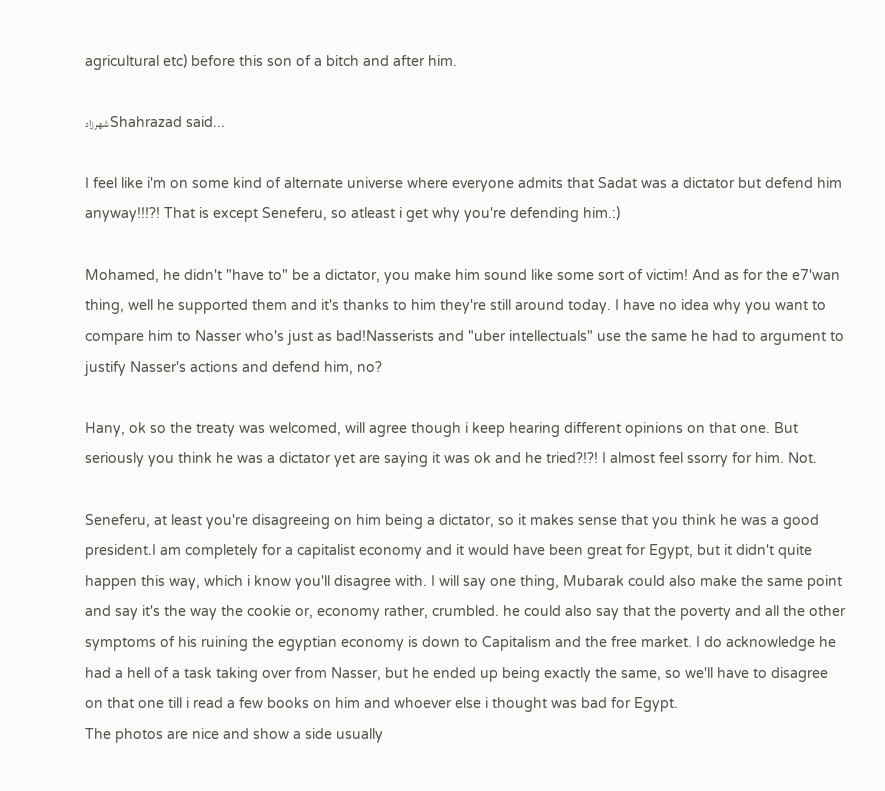agricultural etc) before this son of a bitch and after him.

شهرزاد Shahrazad said...

I feel like i'm on some kind of alternate universe where everyone admits that Sadat was a dictator but defend him anyway!!!?! That is except Seneferu, so atleast i get why you're defending him.:)

Mohamed, he didn't "have to" be a dictator, you make him sound like some sort of victim! And as for the e7'wan thing, well he supported them and it's thanks to him they're still around today. I have no idea why you want to compare him to Nasser who's just as bad!Nasserists and "uber intellectuals" use the same he had to argument to justify Nasser's actions and defend him, no?

Hany, ok so the treaty was welcomed, will agree though i keep hearing different opinions on that one. But seriously you think he was a dictator yet are saying it was ok and he tried?!?! I almost feel ssorry for him. Not.

Seneferu, at least you're disagreeing on him being a dictator, so it makes sense that you think he was a good president.I am completely for a capitalist economy and it would have been great for Egypt, but it didn't quite happen this way, which i know you'll disagree with. I will say one thing, Mubarak could also make the same point and say it's the way the cookie or, economy rather, crumbled. he could also say that the poverty and all the other symptoms of his ruining the egyptian economy is down to Capitalism and the free market. I do acknowledge he had a hell of a task taking over from Nasser, but he ended up being exactly the same, so we'll have to disagree on that one till i read a few books on him and whoever else i thought was bad for Egypt.
The photos are nice and show a side usually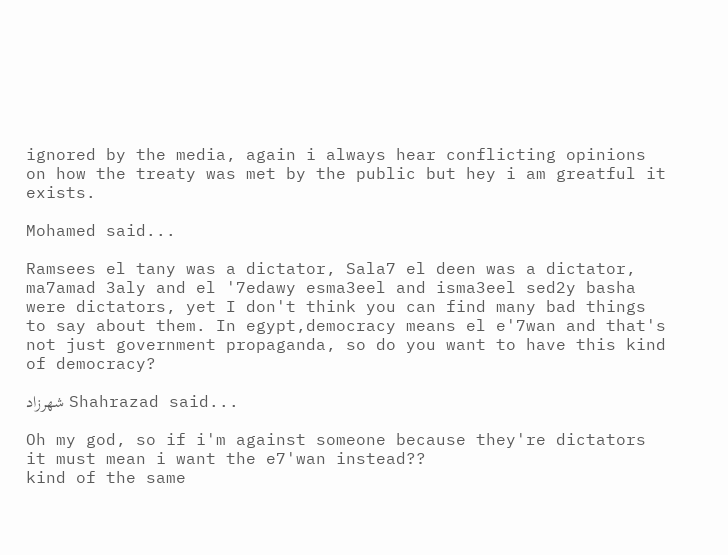ignored by the media, again i always hear conflicting opinions on how the treaty was met by the public but hey i am greatful it exists.

Mohamed said...

Ramsees el tany was a dictator, Sala7 el deen was a dictator, ma7amad 3aly and el '7edawy esma3eel and isma3eel sed2y basha were dictators, yet I don't think you can find many bad things to say about them. In egypt,democracy means el e'7wan and that's not just government propaganda, so do you want to have this kind of democracy?

شهرزاد Shahrazad said...

Oh my god, so if i'm against someone because they're dictators it must mean i want the e7'wan instead??
kind of the same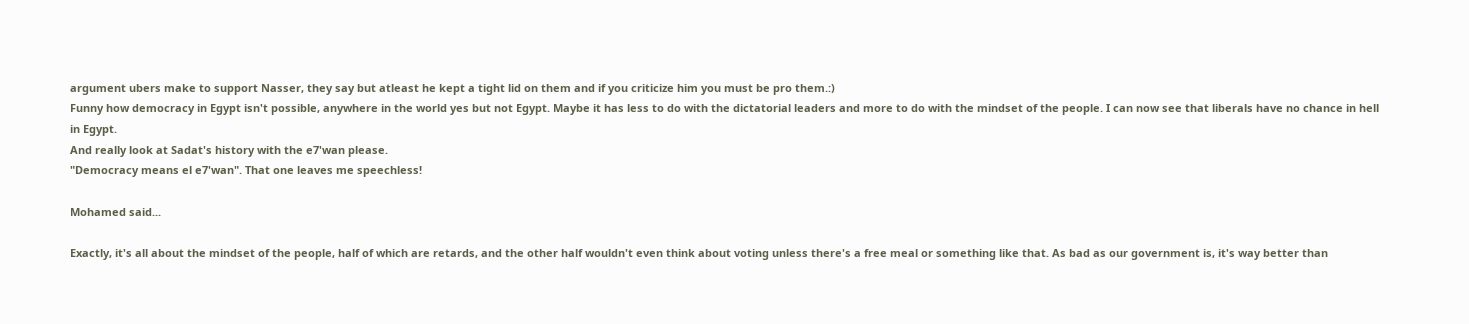argument ubers make to support Nasser, they say but atleast he kept a tight lid on them and if you criticize him you must be pro them.:)
Funny how democracy in Egypt isn't possible, anywhere in the world yes but not Egypt. Maybe it has less to do with the dictatorial leaders and more to do with the mindset of the people. I can now see that liberals have no chance in hell in Egypt.
And really look at Sadat's history with the e7'wan please.
"Democracy means el e7'wan". That one leaves me speechless!

Mohamed said...

Exactly, it's all about the mindset of the people, half of which are retards, and the other half wouldn't even think about voting unless there's a free meal or something like that. As bad as our government is, it's way better than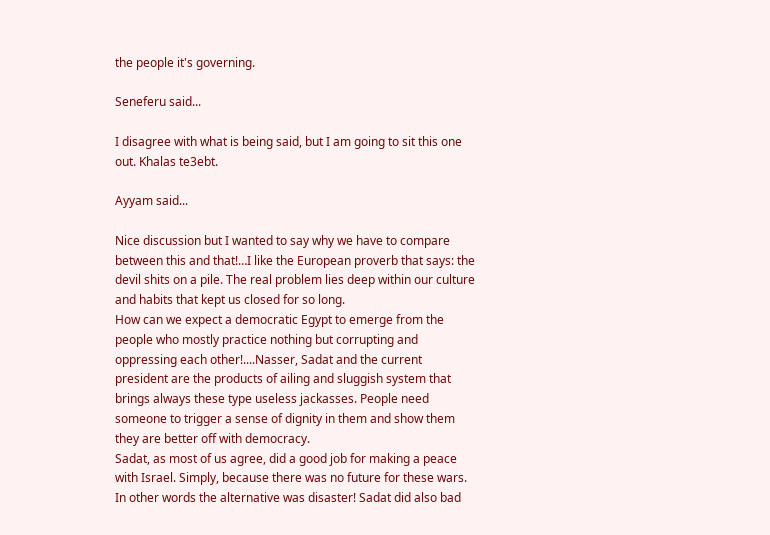the people it's governing.

Seneferu said...

I disagree with what is being said, but I am going to sit this one out. Khalas te3ebt.

Ayyam said...

Nice discussion but I wanted to say why we have to compare between this and that!…I like the European proverb that says: the devil shits on a pile. The real problem lies deep within our culture and habits that kept us closed for so long.
How can we expect a democratic Egypt to emerge from the people who mostly practice nothing but corrupting and oppressing each other!....Nasser, Sadat and the current president are the products of ailing and sluggish system that brings always these type useless jackasses. People need someone to trigger a sense of dignity in them and show them they are better off with democracy.
Sadat, as most of us agree, did a good job for making a peace with Israel. Simply, because there was no future for these wars. In other words the alternative was disaster! Sadat did also bad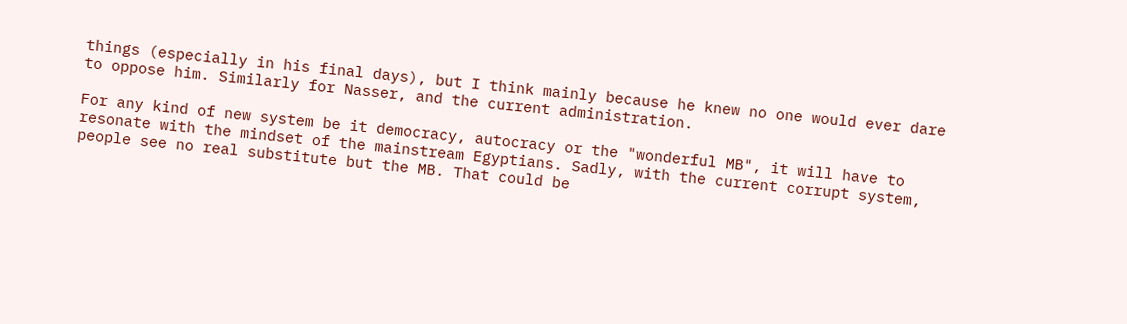things (especially in his final days), but I think mainly because he knew no one would ever dare to oppose him. Similarly for Nasser, and the current administration.

For any kind of new system be it democracy, autocracy or the "wonderful MB", it will have to resonate with the mindset of the mainstream Egyptians. Sadly, with the current corrupt system, people see no real substitute but the MB. That could be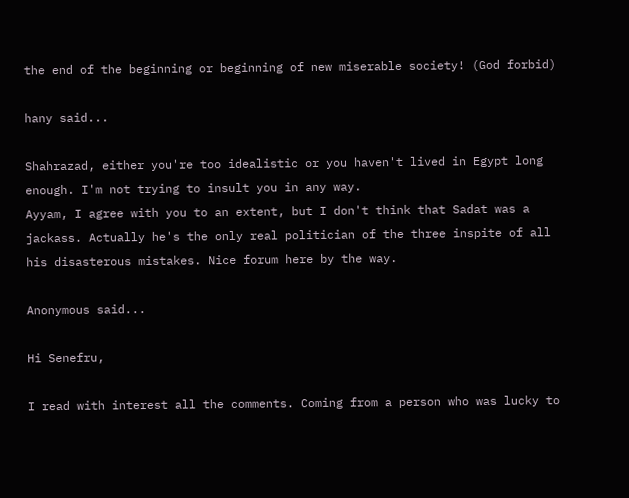the end of the beginning or beginning of new miserable society! (God forbid)

hany said...

Shahrazad, either you're too idealistic or you haven't lived in Egypt long enough. I'm not trying to insult you in any way.
Ayyam, I agree with you to an extent, but I don't think that Sadat was a jackass. Actually he's the only real politician of the three inspite of all his disasterous mistakes. Nice forum here by the way.

Anonymous said...

Hi Senefru,

I read with interest all the comments. Coming from a person who was lucky to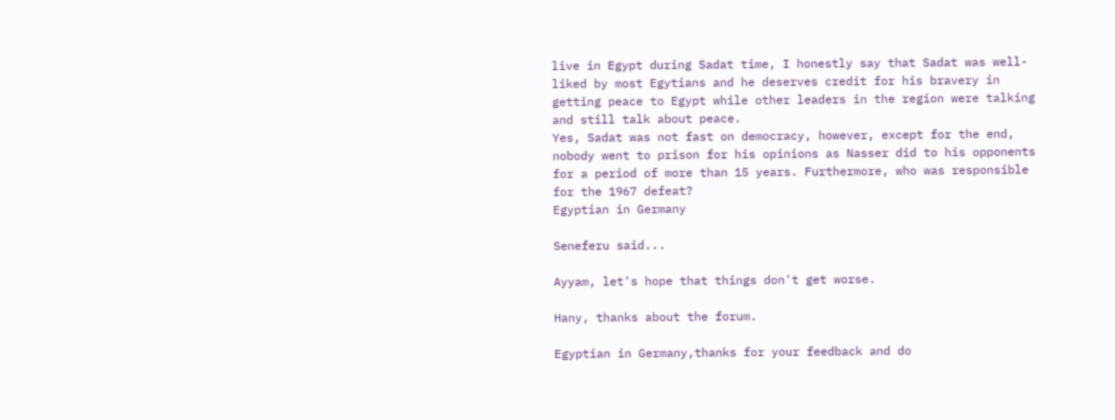live in Egypt during Sadat time, I honestly say that Sadat was well-liked by most Egytians and he deserves credit for his bravery in getting peace to Egypt while other leaders in the region were talking and still talk about peace.
Yes, Sadat was not fast on democracy, however, except for the end, nobody went to prison for his opinions as Nasser did to his opponents for a period of more than 15 years. Furthermore, who was responsible for the 1967 defeat?
Egyptian in Germany

Seneferu said...

Ayyam, let's hope that things don't get worse.

Hany, thanks about the forum.

Egyptian in Germany,thanks for your feedback and do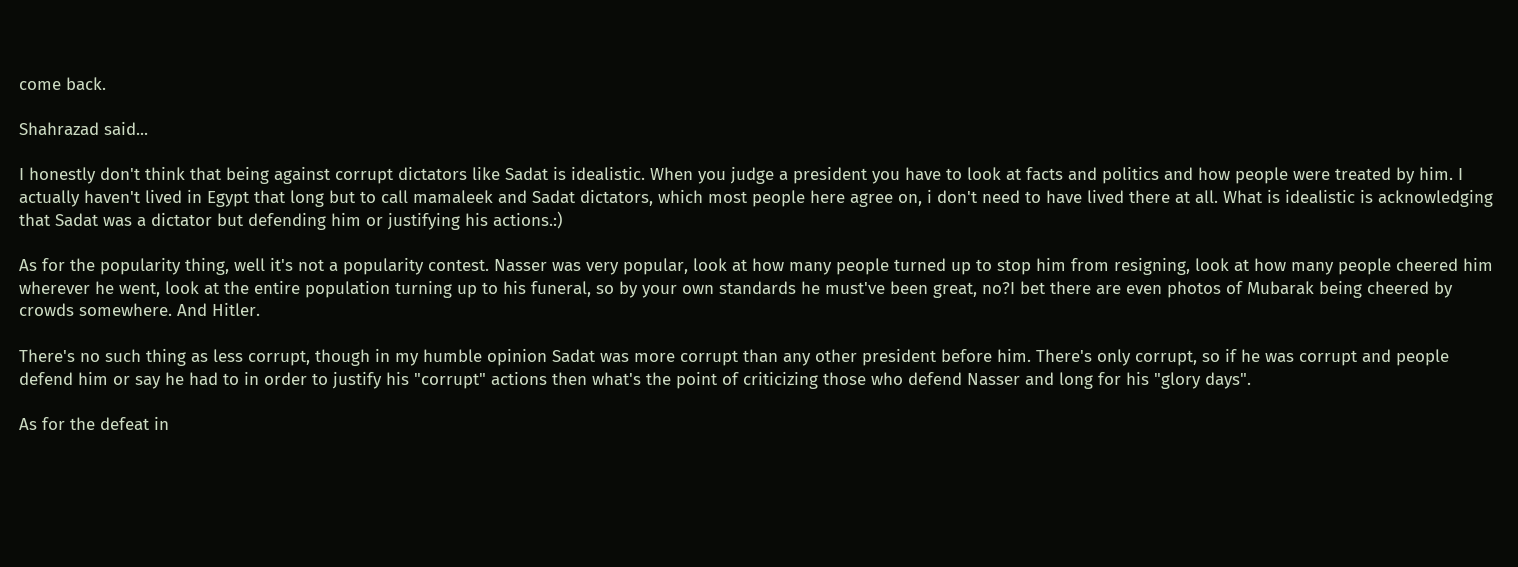come back.

Shahrazad said...

I honestly don't think that being against corrupt dictators like Sadat is idealistic. When you judge a president you have to look at facts and politics and how people were treated by him. I actually haven't lived in Egypt that long but to call mamaleek and Sadat dictators, which most people here agree on, i don't need to have lived there at all. What is idealistic is acknowledging that Sadat was a dictator but defending him or justifying his actions.:)

As for the popularity thing, well it's not a popularity contest. Nasser was very popular, look at how many people turned up to stop him from resigning, look at how many people cheered him wherever he went, look at the entire population turning up to his funeral, so by your own standards he must've been great, no?I bet there are even photos of Mubarak being cheered by crowds somewhere. And Hitler.

There's no such thing as less corrupt, though in my humble opinion Sadat was more corrupt than any other president before him. There's only corrupt, so if he was corrupt and people defend him or say he had to in order to justify his "corrupt" actions then what's the point of criticizing those who defend Nasser and long for his "glory days".

As for the defeat in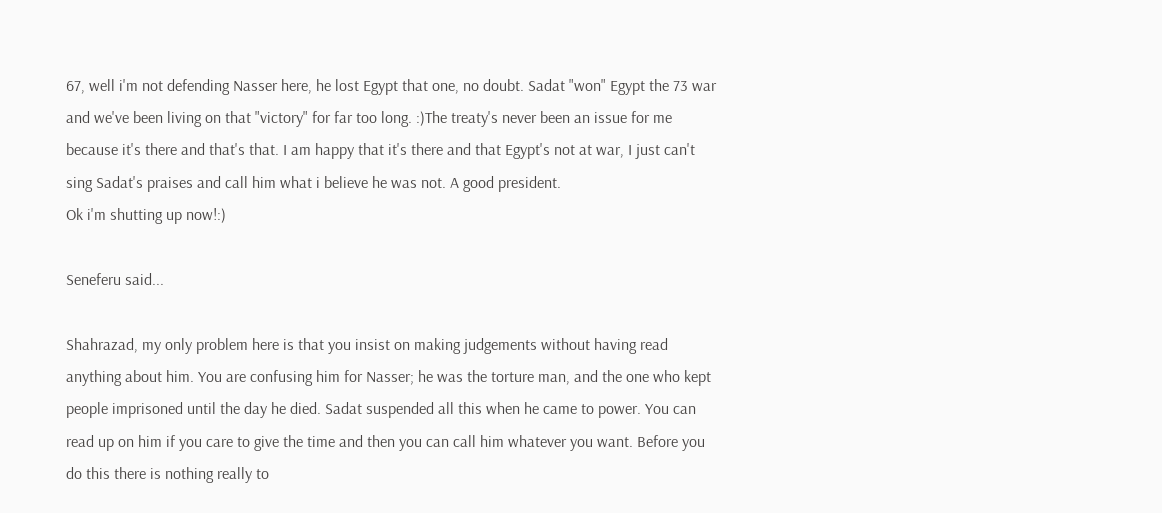67, well i'm not defending Nasser here, he lost Egypt that one, no doubt. Sadat "won" Egypt the 73 war and we've been living on that "victory" for far too long. :)The treaty's never been an issue for me because it's there and that's that. I am happy that it's there and that Egypt's not at war, I just can't sing Sadat's praises and call him what i believe he was not. A good president.
Ok i'm shutting up now!:)

Seneferu said...

Shahrazad, my only problem here is that you insist on making judgements without having read anything about him. You are confusing him for Nasser; he was the torture man, and the one who kept people imprisoned until the day he died. Sadat suspended all this when he came to power. You can read up on him if you care to give the time and then you can call him whatever you want. Before you do this there is nothing really to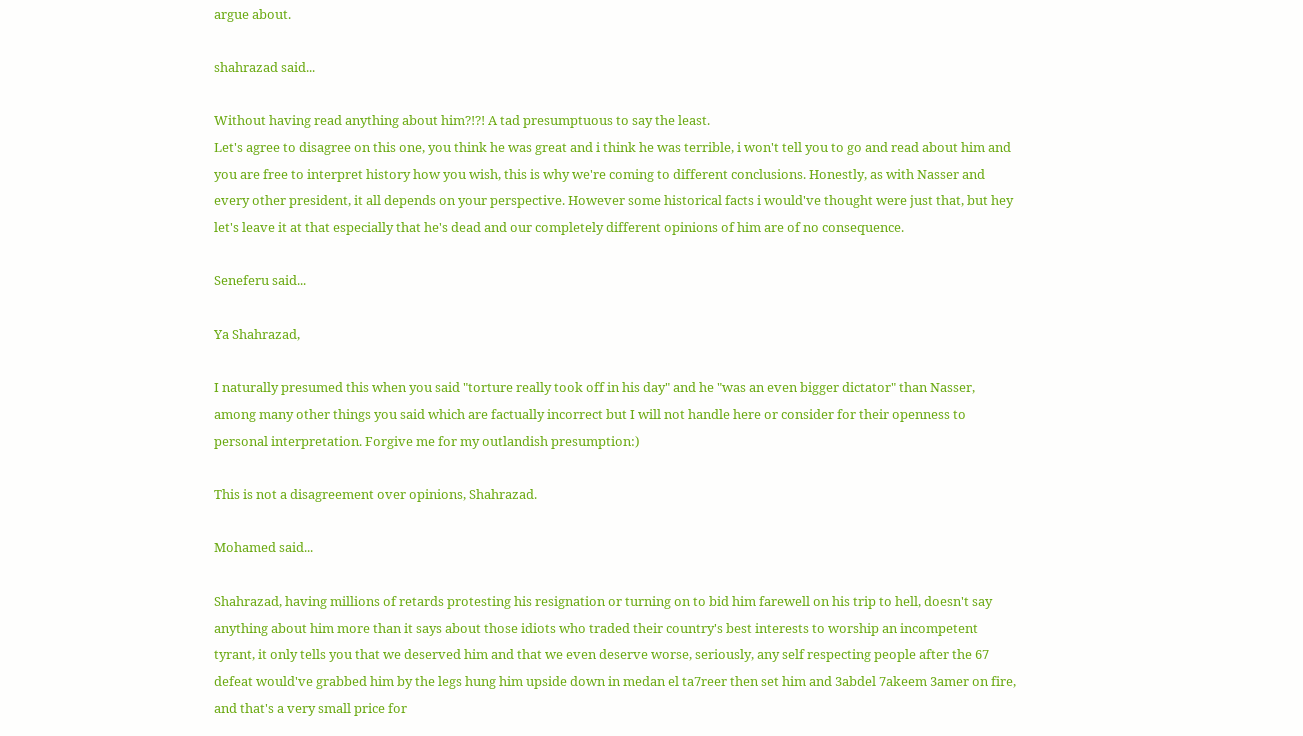argue about.

shahrazad said...

Without having read anything about him?!?! A tad presumptuous to say the least.
Let's agree to disagree on this one, you think he was great and i think he was terrible, i won't tell you to go and read about him and you are free to interpret history how you wish, this is why we're coming to different conclusions. Honestly, as with Nasser and every other president, it all depends on your perspective. However some historical facts i would've thought were just that, but hey let's leave it at that especially that he's dead and our completely different opinions of him are of no consequence.

Seneferu said...

Ya Shahrazad,

I naturally presumed this when you said "torture really took off in his day" and he "was an even bigger dictator" than Nasser, among many other things you said which are factually incorrect but I will not handle here or consider for their openness to personal interpretation. Forgive me for my outlandish presumption:)

This is not a disagreement over opinions, Shahrazad.

Mohamed said...

Shahrazad, having millions of retards protesting his resignation or turning on to bid him farewell on his trip to hell, doesn't say anything about him more than it says about those idiots who traded their country's best interests to worship an incompetent tyrant, it only tells you that we deserved him and that we even deserve worse, seriously, any self respecting people after the 67 defeat would've grabbed him by the legs hung him upside down in medan el ta7reer then set him and 3abdel 7akeem 3amer on fire, and that's a very small price for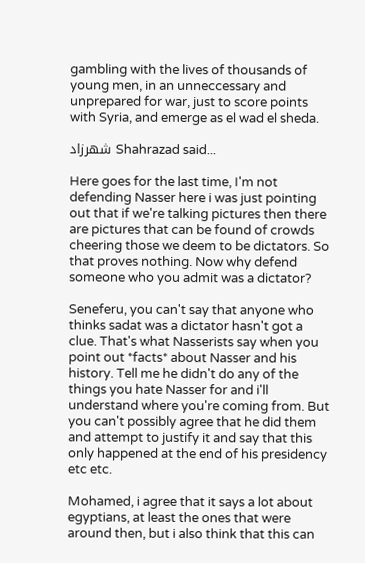gambling with the lives of thousands of young men, in an unneccessary and unprepared for war, just to score points with Syria, and emerge as el wad el sheda.

شهرزاد Shahrazad said...

Here goes for the last time, I'm not defending Nasser here i was just pointing out that if we're talking pictures then there are pictures that can be found of crowds cheering those we deem to be dictators. So that proves nothing. Now why defend someone who you admit was a dictator?

Seneferu, you can't say that anyone who thinks sadat was a dictator hasn't got a clue. That's what Nasserists say when you point out *facts* about Nasser and his history. Tell me he didn't do any of the things you hate Nasser for and i'll understand where you're coming from. But you can't possibly agree that he did them and attempt to justify it and say that this only happened at the end of his presidency etc etc.

Mohamed, i agree that it says a lot about egyptians, at least the ones that were around then, but i also think that this can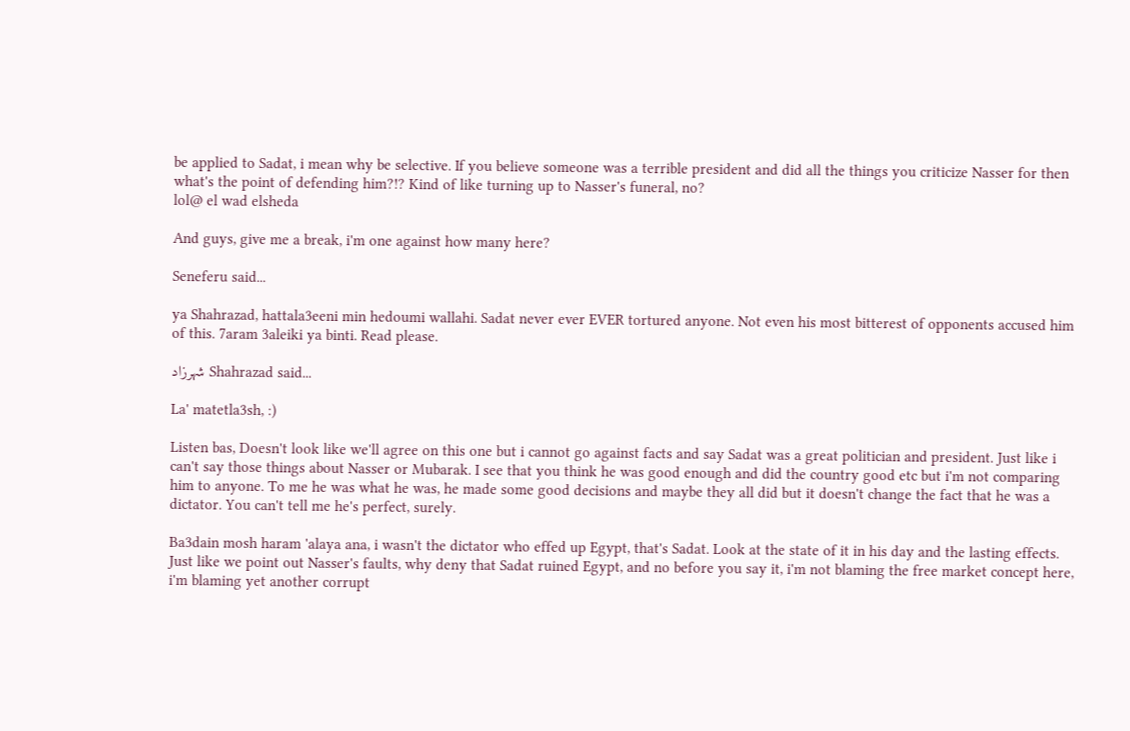be applied to Sadat, i mean why be selective. If you believe someone was a terrible president and did all the things you criticize Nasser for then what's the point of defending him?!? Kind of like turning up to Nasser's funeral, no?
lol@ el wad elsheda

And guys, give me a break, i'm one against how many here?

Seneferu said...

ya Shahrazad, hattala3eeni min hedoumi wallahi. Sadat never ever EVER tortured anyone. Not even his most bitterest of opponents accused him of this. 7aram 3aleiki ya binti. Read please.

شهرزاد Shahrazad said...

La' matetla3sh, :)

Listen bas, Doesn't look like we'll agree on this one but i cannot go against facts and say Sadat was a great politician and president. Just like i can't say those things about Nasser or Mubarak. I see that you think he was good enough and did the country good etc but i'm not comparing him to anyone. To me he was what he was, he made some good decisions and maybe they all did but it doesn't change the fact that he was a dictator. You can't tell me he's perfect, surely.

Ba3dain mosh haram 'alaya ana, i wasn't the dictator who effed up Egypt, that's Sadat. Look at the state of it in his day and the lasting effects. Just like we point out Nasser's faults, why deny that Sadat ruined Egypt, and no before you say it, i'm not blaming the free market concept here, i'm blaming yet another corrupt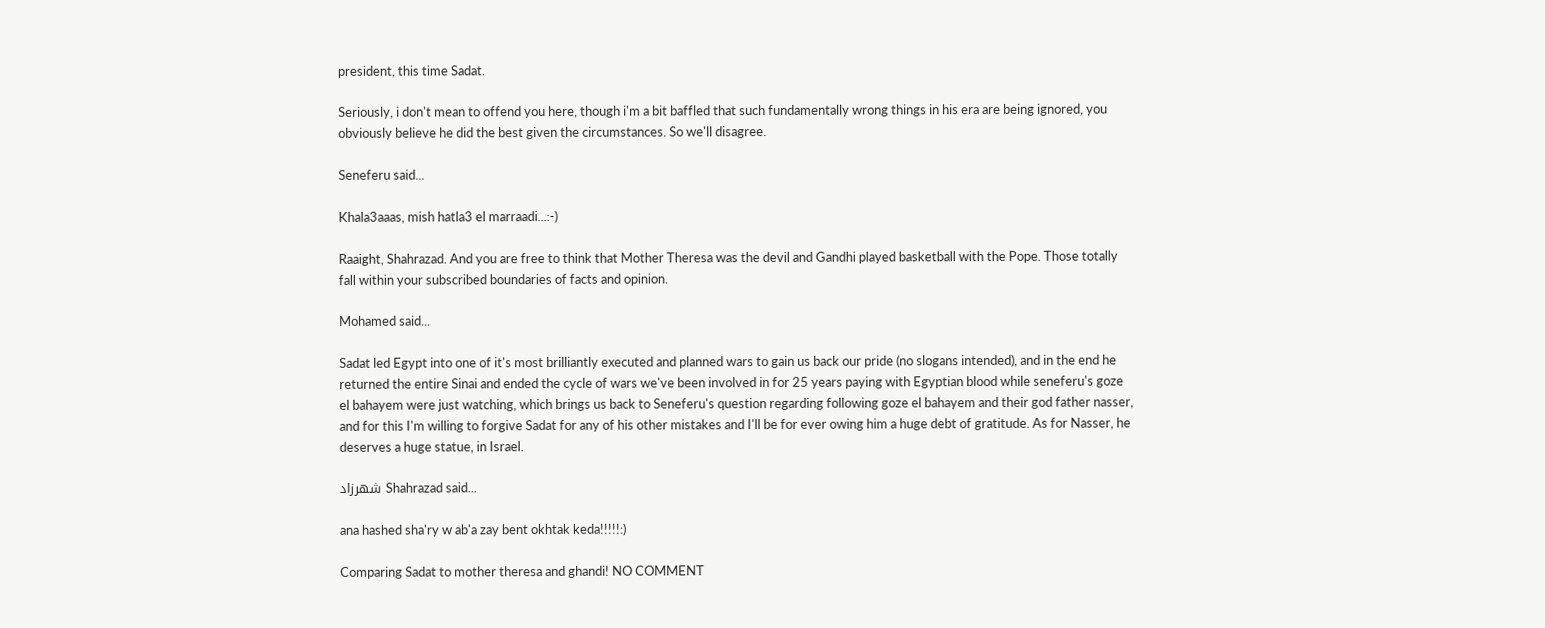president, this time Sadat.

Seriously, i don't mean to offend you here, though i'm a bit baffled that such fundamentally wrong things in his era are being ignored, you obviously believe he did the best given the circumstances. So we'll disagree.

Seneferu said...

Khala3aaas, mish hatla3 el marraadi...:-)

Raaight, Shahrazad. And you are free to think that Mother Theresa was the devil and Gandhi played basketball with the Pope. Those totally fall within your subscribed boundaries of facts and opinion.

Mohamed said...

Sadat led Egypt into one of it's most brilliantly executed and planned wars to gain us back our pride (no slogans intended), and in the end he returned the entire Sinai and ended the cycle of wars we've been involved in for 25 years paying with Egyptian blood while seneferu's goze el bahayem were just watching, which brings us back to Seneferu's question regarding following goze el bahayem and their god father nasser, and for this I'm willing to forgive Sadat for any of his other mistakes and I'll be for ever owing him a huge debt of gratitude. As for Nasser, he deserves a huge statue, in Israel.

شهرزاد Shahrazad said...

ana hashed sha'ry w ab'a zay bent okhtak keda!!!!!:)

Comparing Sadat to mother theresa and ghandi! NO COMMENT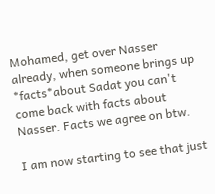Mohamed, get over Nasser already, when someone brings up *facts*about Sadat you can't come back with facts about Nasser. Facts we agree on btw.

I am now starting to see that just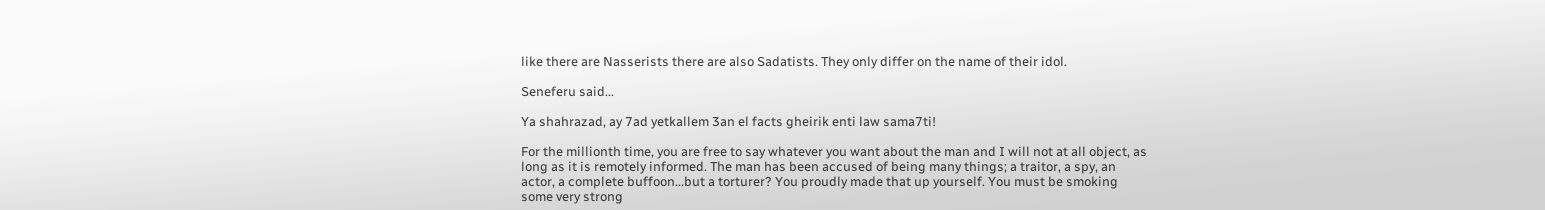like there are Nasserists there are also Sadatists. They only differ on the name of their idol.

Seneferu said...

Ya shahrazad, ay 7ad yetkallem 3an el facts gheirik enti law sama7ti!

For the millionth time, you are free to say whatever you want about the man and I will not at all object, as long as it is remotely informed. The man has been accused of being many things; a traitor, a spy, an actor, a complete buffoon...but a torturer? You proudly made that up yourself. You must be smoking some very strong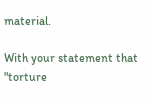material.

With your statement that "torture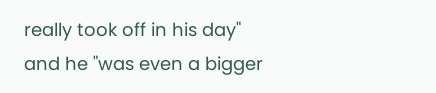really took off in his day" and he "was even a bigger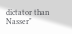dictator than Nasser"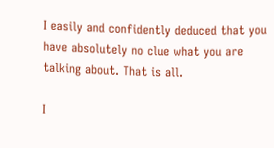I easily and confidently deduced that you have absolutely no clue what you are talking about. That is all.

I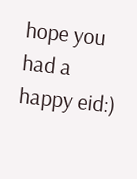hope you had a happy eid:)